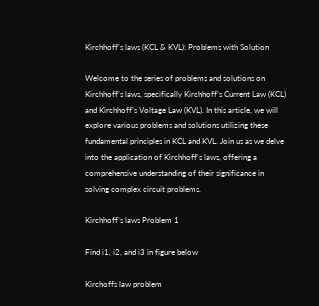Kirchhoff’s laws (KCL & KVL): Problems with Solution

Welcome to the series of problems and solutions on Kirchhoff’s laws, specifically Kirchhoff’s Current Law (KCL) and Kirchhoff’s Voltage Law (KVL). In this article, we will explore various problems and solutions utilizing these fundamental principles in KCL and KVL. Join us as we delve into the application of Kirchhoff’s laws, offering a comprehensive understanding of their significance in solving complex circuit problems.

Kirchhoff’s laws Problem 1

Find i1, i2, and i3 in figure below

Kirchoffs law problem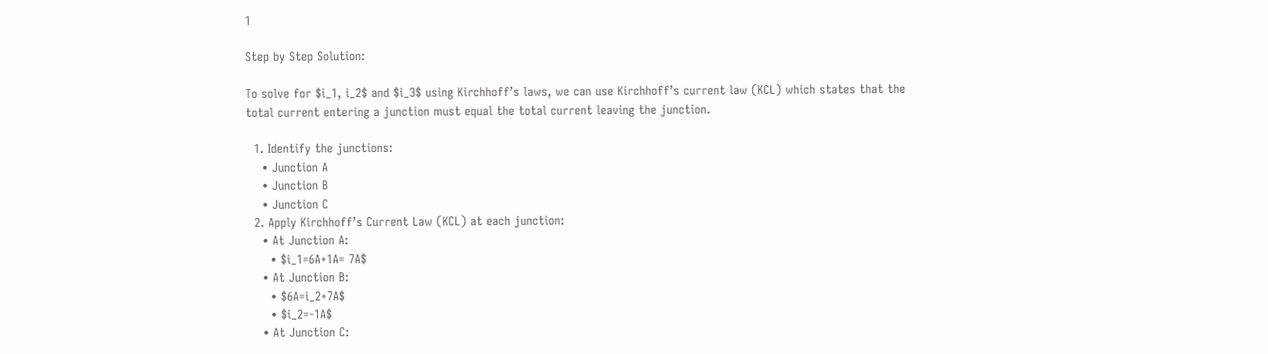1

Step by Step Solution:

To solve for $i_1, i_2$ and $i_3$ using Kirchhoff’s laws, we can use Kirchhoff’s current law (KCL) which states that the total current entering a junction must equal the total current leaving the junction.

  1. Identify the junctions:
    • Junction A
    • Junction B
    • Junction C
  2. Apply Kirchhoff’s Current Law (KCL) at each junction:
    • At Junction A:
      • $i_1=6A+1A= 7A$
    • At Junction B:
      • $6A=i_2+7A$
      • $i_2=-1A$
    • At Junction C: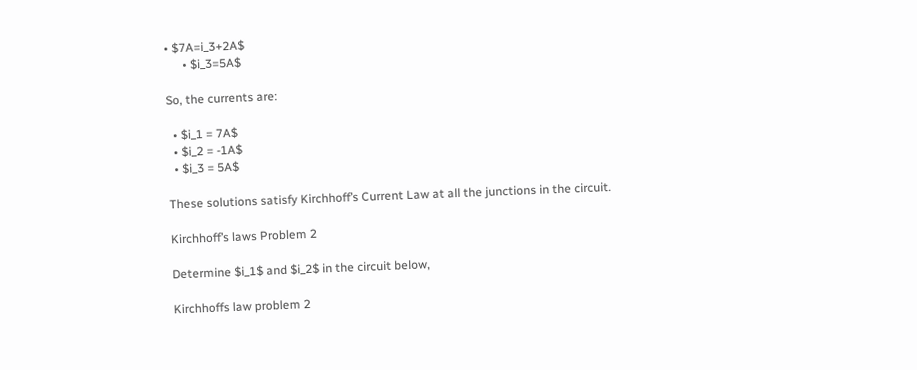• $7A=i_3+2A$
      • $i_3=5A$

So, the currents are:

  • $i_1 = 7A$
  • $i_2 = -1A$
  • $i_3 = 5A$

These solutions satisfy Kirchhoff’s Current Law at all the junctions in the circuit.

Kirchhoff’s laws Problem 2

Determine $i_1$ and $i_2$ in the circuit below,

Kirchhoffs law problem 2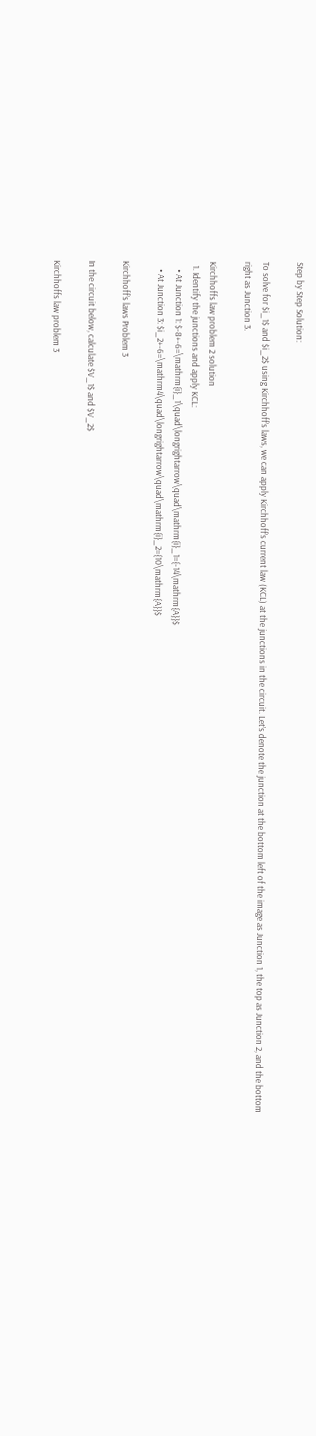Step by Step Solution:

To solve for $i_1$ and $i_2$ using Kirchhoff’s laws, we can apply Kirchhoff’s current law (KCL) at the junctions in the circuit. Let’s denote the junction at the bottom left of the image as Junction 1, the top as Junction 2, and the bottom right as Junction 3.

Kirchhoffs law problem 2 solution
  1. Identify the junctions and apply KCL:
    • At Junction 1: $-8+-6=\mathrm{i}_1\quad\longrightarrow\quad\mathrm{i}_1={-14\mathrm{A}}$
    • At Junction 3: $i_2+-6=\mathrm4\quad\longrightarrow\quad\mathrm{i}_2={10\mathrm{A}}$

Kirchhoff’s laws Problem 3

In the circuit below, calculate $V_1$ and $V_2$

Kirchhoffs law problem 3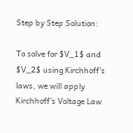Step by Step Solution:

To solve for $V_1$ and $V_2$ using Kirchhoff’s laws, we will apply Kirchhoff’s Voltage Law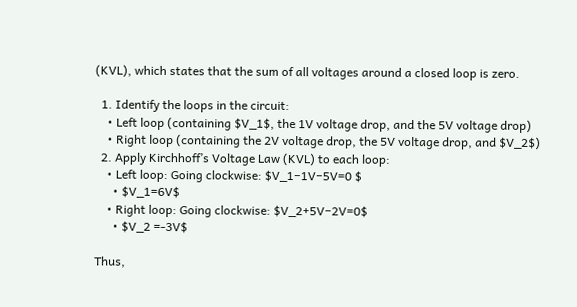(KVL), which states that the sum of all voltages around a closed loop is zero.

  1. Identify the loops in the circuit:
    • Left loop (containing $V_1$, the 1V voltage drop, and the 5V voltage drop)
    • Right loop (containing the 2V voltage drop, the 5V voltage drop, and $V_2$)
  2. Apply Kirchhoff’s Voltage Law (KVL) to each loop:
    • Left loop: Going clockwise: $V_1−1V−5V=0 $
      • $V_1=6V$
    • Right loop: Going clockwise: $V_2+5V−2V=0$
      • $V_2 =-3V$

Thus,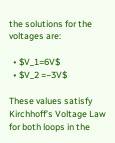the solutions for the voltages are:

  • $V_1=6V$
  • $V_2 =−3V$

These values satisfy Kirchhoff’s Voltage Law for both loops in the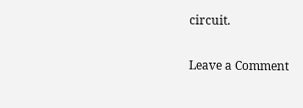circuit.

Leave a Comment